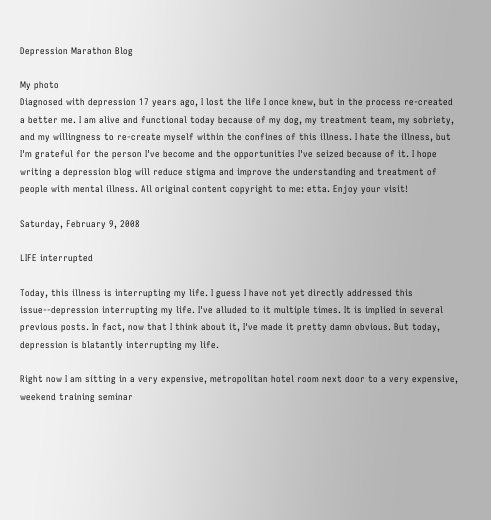Depression Marathon Blog

My photo
Diagnosed with depression 17 years ago, I lost the life I once knew, but in the process re-created a better me. I am alive and functional today because of my dog, my treatment team, my sobriety, and my willingness to re-create myself within the confines of this illness. I hate the illness, but I'm grateful for the person I've become and the opportunities I've seized because of it. I hope writing a depression blog will reduce stigma and improve the understanding and treatment of people with mental illness. All original content copyright to me: etta. Enjoy your visit!

Saturday, February 9, 2008

LIFE interrupted

Today, this illness is interrupting my life. I guess I have not yet directly addressed this issue--depression interrupting my life. I've alluded to it multiple times. It is implied in several previous posts. In fact, now that I think about it, I've made it pretty damn obvious. But today, depression is blatantly interrupting my life.

Right now I am sitting in a very expensive, metropolitan hotel room next door to a very expensive, weekend training seminar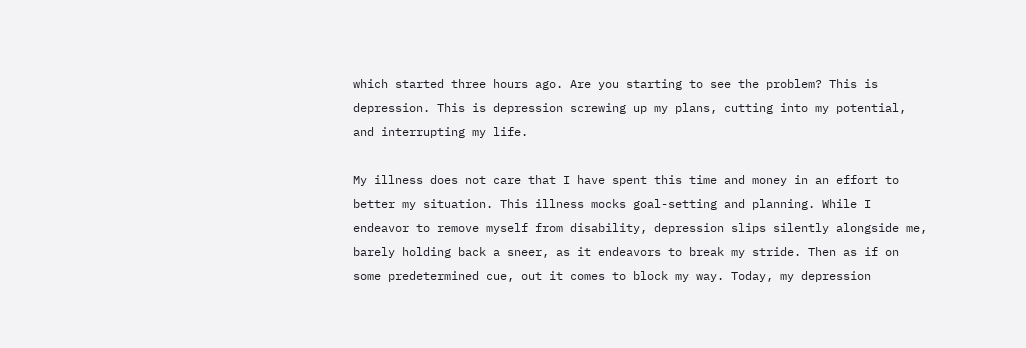which started three hours ago. Are you starting to see the problem? This is depression. This is depression screwing up my plans, cutting into my potential, and interrupting my life.

My illness does not care that I have spent this time and money in an effort to better my situation. This illness mocks goal-setting and planning. While I endeavor to remove myself from disability, depression slips silently alongside me, barely holding back a sneer, as it endeavors to break my stride. Then as if on some predetermined cue, out it comes to block my way. Today, my depression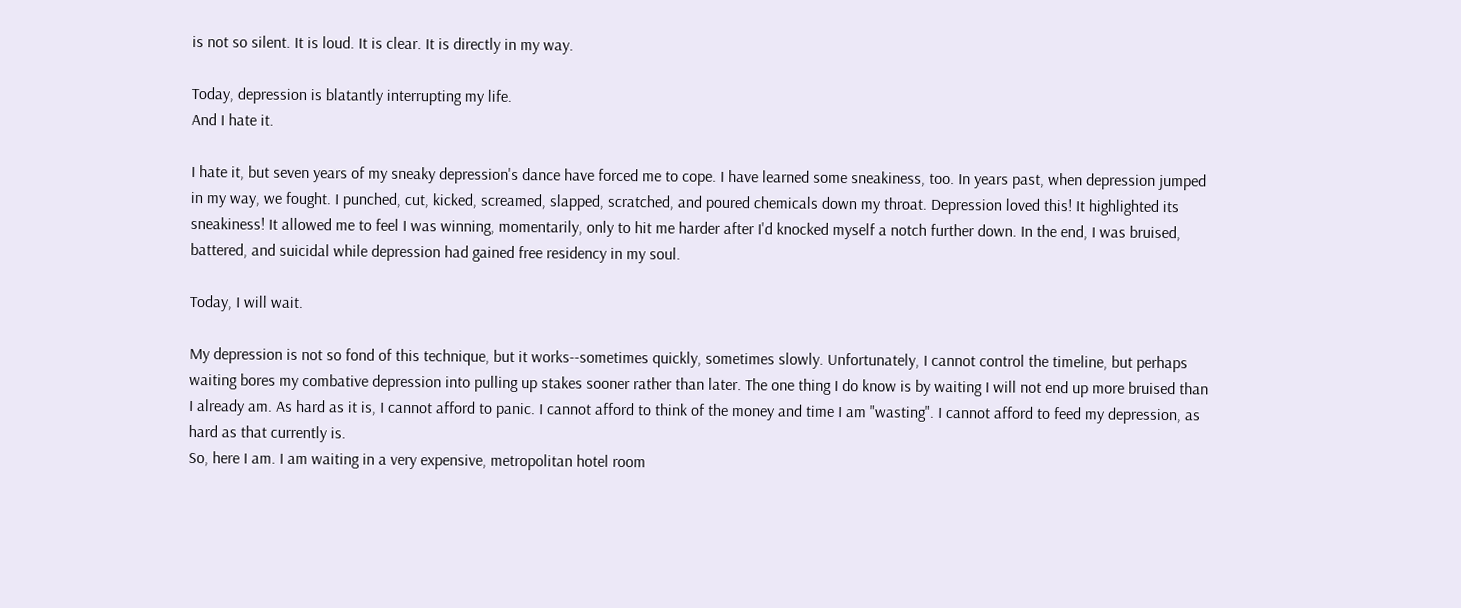is not so silent. It is loud. It is clear. It is directly in my way.

Today, depression is blatantly interrupting my life.
And I hate it.

I hate it, but seven years of my sneaky depression's dance have forced me to cope. I have learned some sneakiness, too. In years past, when depression jumped in my way, we fought. I punched, cut, kicked, screamed, slapped, scratched, and poured chemicals down my throat. Depression loved this! It highlighted its sneakiness! It allowed me to feel I was winning, momentarily, only to hit me harder after I'd knocked myself a notch further down. In the end, I was bruised, battered, and suicidal while depression had gained free residency in my soul.

Today, I will wait.

My depression is not so fond of this technique, but it works--sometimes quickly, sometimes slowly. Unfortunately, I cannot control the timeline, but perhaps waiting bores my combative depression into pulling up stakes sooner rather than later. The one thing I do know is by waiting I will not end up more bruised than I already am. As hard as it is, I cannot afford to panic. I cannot afford to think of the money and time I am "wasting". I cannot afford to feed my depression, as hard as that currently is.
So, here I am. I am waiting in a very expensive, metropolitan hotel room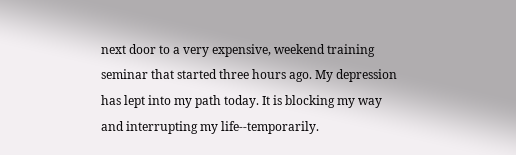next door to a very expensive, weekend training seminar that started three hours ago. My depression has lept into my path today. It is blocking my way and interrupting my life--temporarily.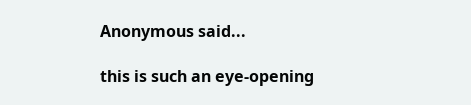Anonymous said...

this is such an eye-opening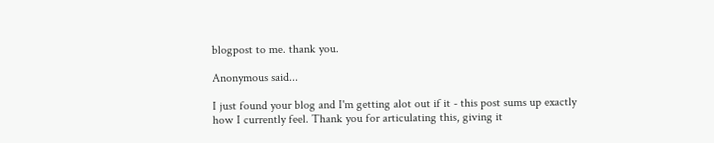blogpost to me. thank you.

Anonymous said...

I just found your blog and I'm getting alot out if it - this post sums up exactly how I currently feel. Thank you for articulating this, giving it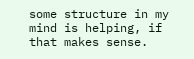some structure in my mind is helping, if that makes sense.